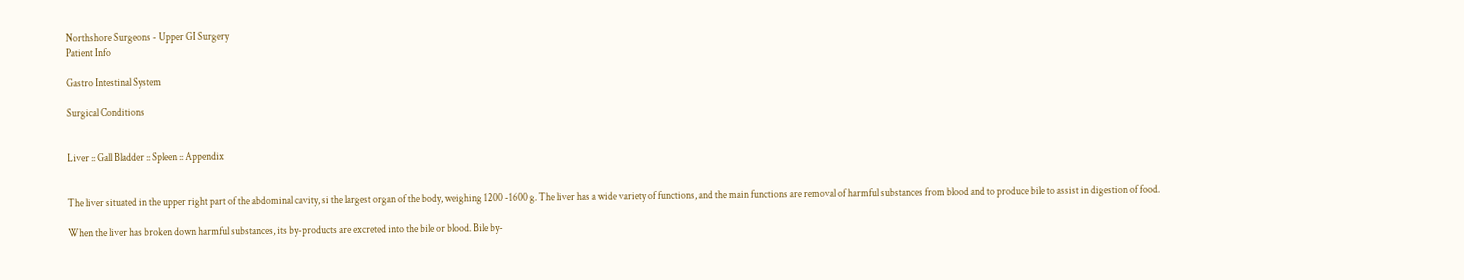Northshore Surgeons - Upper GI Surgery
Patient Info

Gastro Intestinal System

Surgical Conditions


Liver :: Gall Bladder :: Spleen :: Appendix


The liver situated in the upper right part of the abdominal cavity, si the largest organ of the body, weighing 1200 -1600 g. The liver has a wide variety of functions, and the main functions are removal of harmful substances from blood and to produce bile to assist in digestion of food.

When the liver has broken down harmful substances, its by-products are excreted into the bile or blood. Bile by-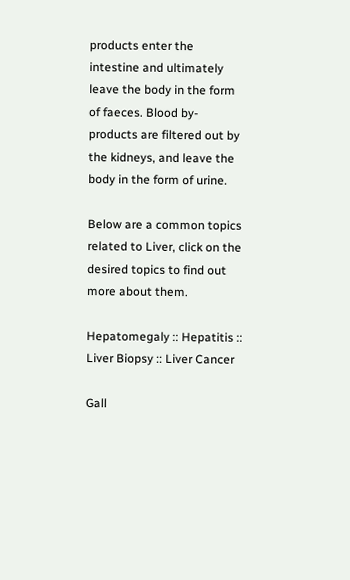products enter the intestine and ultimately leave the body in the form of faeces. Blood by-products are filtered out by the kidneys, and leave the body in the form of urine.

Below are a common topics related to Liver, click on the desired topics to find out more about them.

Hepatomegaly :: Hepatitis :: Liver Biopsy :: Liver Cancer

Gall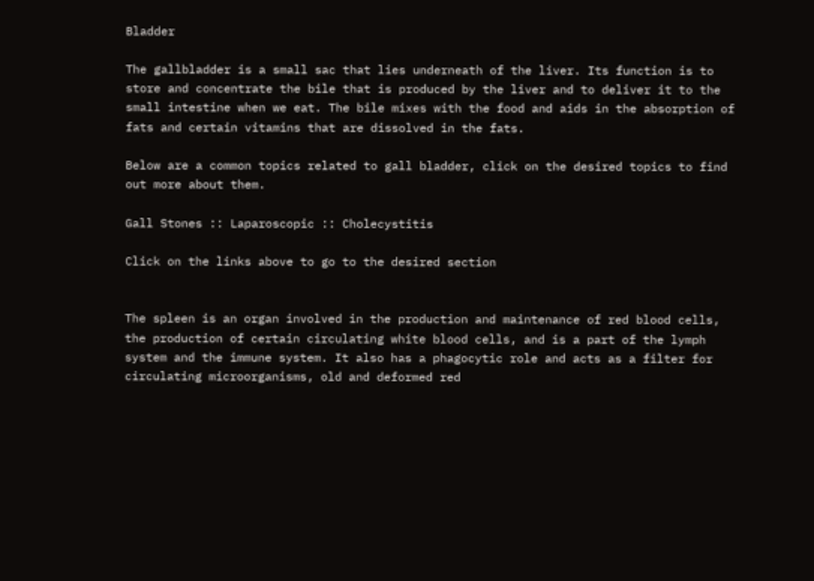Bladder

The gallbladder is a small sac that lies underneath of the liver. Its function is to store and concentrate the bile that is produced by the liver and to deliver it to the small intestine when we eat. The bile mixes with the food and aids in the absorption of fats and certain vitamins that are dissolved in the fats.

Below are a common topics related to gall bladder, click on the desired topics to find out more about them.

Gall Stones :: Laparoscopic :: Cholecystitis

Click on the links above to go to the desired section


The spleen is an organ involved in the production and maintenance of red blood cells, the production of certain circulating white blood cells, and is a part of the lymph system and the immune system. It also has a phagocytic role and acts as a filter for circulating microorganisms, old and deformed red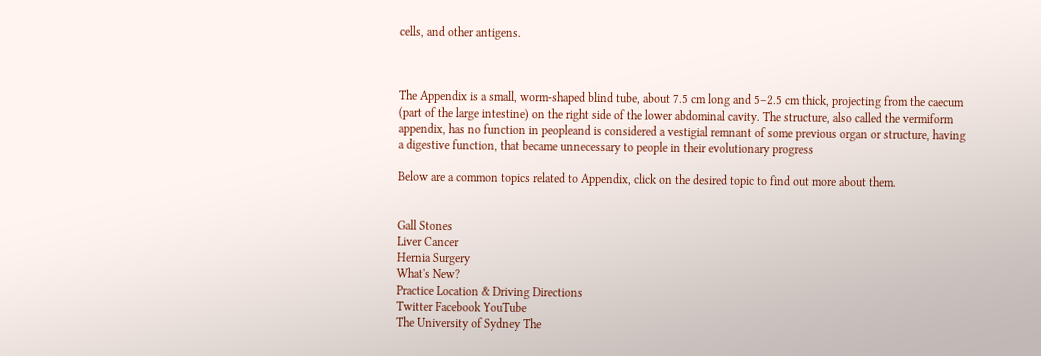cells, and other antigens.



The Appendix is a small, worm-shaped blind tube, about 7.5 cm long and 5–2.5 cm thick, projecting from the caecum (part of the large intestine) on the right side of the lower abdominal cavity. The structure, also called the vermiform appendix, has no function in peopleand is considered a vestigial remnant of some previous organ or structure, having a digestive function, that became unnecessary to people in their evolutionary progress

Below are a common topics related to Appendix, click on the desired topic to find out more about them.


Gall Stones
Liver Cancer
Hernia Surgery
What's New?
Practice Location & Driving Directions
Twitter Facebook YouTube
The University of Sydney The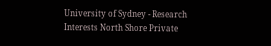University of Sydney - Research Interests North Shore Private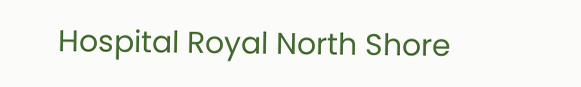Hospital Royal North Shore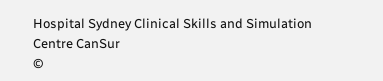Hospital Sydney Clinical Skills and Simulation Centre CanSur
©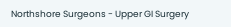Northshore Surgeons - Upper GI Surgery